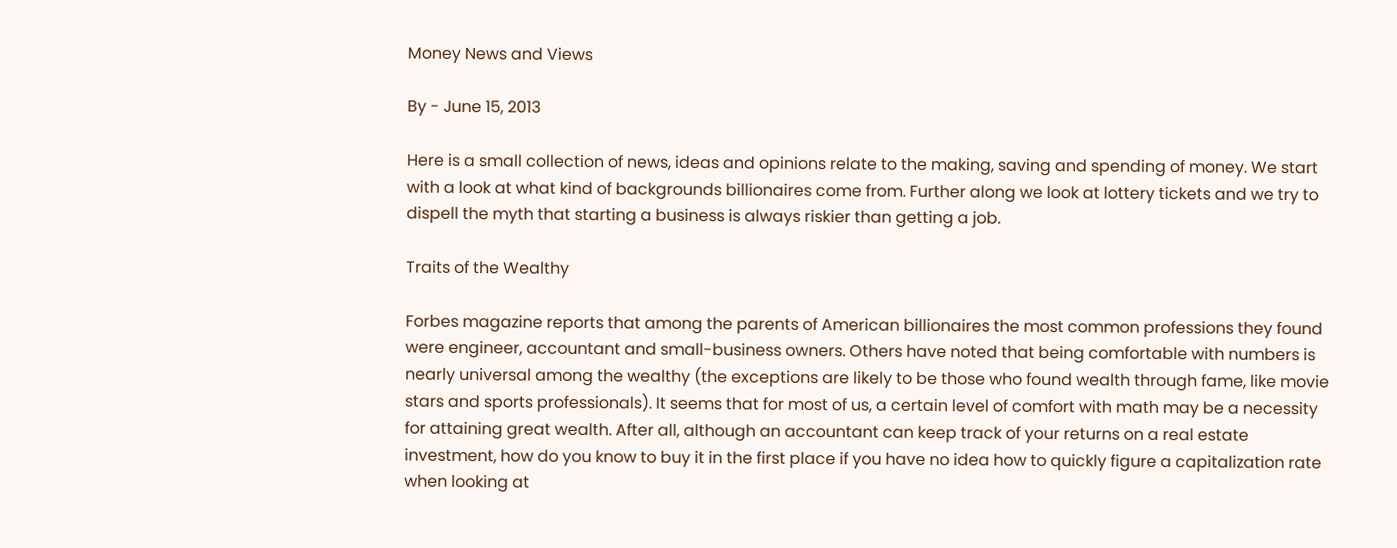Money News and Views

By - June 15, 2013

Here is a small collection of news, ideas and opinions relate to the making, saving and spending of money. We start with a look at what kind of backgrounds billionaires come from. Further along we look at lottery tickets and we try to dispell the myth that starting a business is always riskier than getting a job.

Traits of the Wealthy

Forbes magazine reports that among the parents of American billionaires the most common professions they found were engineer, accountant and small-business owners. Others have noted that being comfortable with numbers is nearly universal among the wealthy (the exceptions are likely to be those who found wealth through fame, like movie stars and sports professionals). It seems that for most of us, a certain level of comfort with math may be a necessity for attaining great wealth. After all, although an accountant can keep track of your returns on a real estate investment, how do you know to buy it in the first place if you have no idea how to quickly figure a capitalization rate when looking at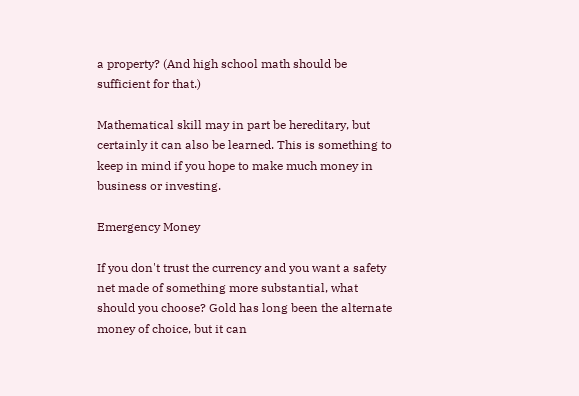a property? (And high school math should be sufficient for that.)

Mathematical skill may in part be hereditary, but certainly it can also be learned. This is something to keep in mind if you hope to make much money in business or investing.

Emergency Money

If you don't trust the currency and you want a safety net made of something more substantial, what should you choose? Gold has long been the alternate money of choice, but it can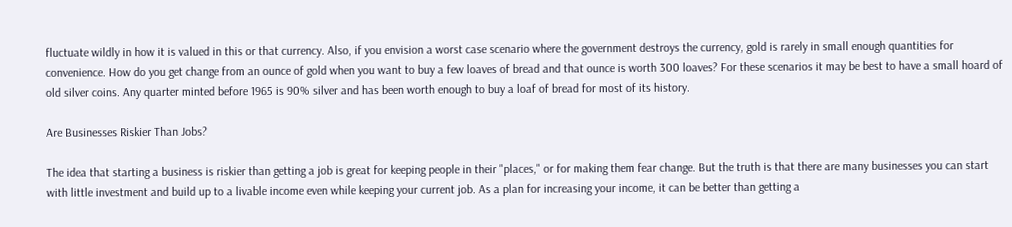fluctuate wildly in how it is valued in this or that currency. Also, if you envision a worst case scenario where the government destroys the currency, gold is rarely in small enough quantities for convenience. How do you get change from an ounce of gold when you want to buy a few loaves of bread and that ounce is worth 300 loaves? For these scenarios it may be best to have a small hoard of old silver coins. Any quarter minted before 1965 is 90% silver and has been worth enough to buy a loaf of bread for most of its history.

Are Businesses Riskier Than Jobs?

The idea that starting a business is riskier than getting a job is great for keeping people in their "places," or for making them fear change. But the truth is that there are many businesses you can start with little investment and build up to a livable income even while keeping your current job. As a plan for increasing your income, it can be better than getting a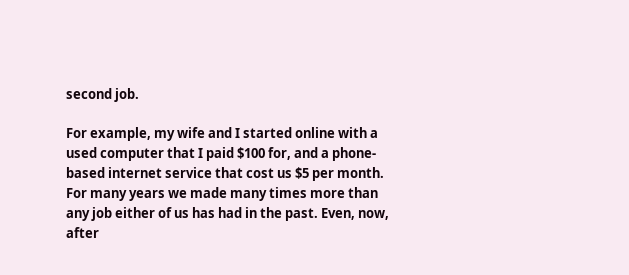second job.

For example, my wife and I started online with a used computer that I paid $100 for, and a phone-based internet service that cost us $5 per month. For many years we made many times more than any job either of us has had in the past. Even, now, after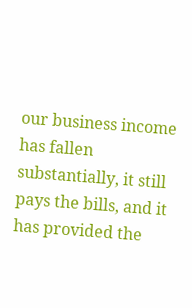our business income has fallen substantially, it still pays the bills, and it has provided the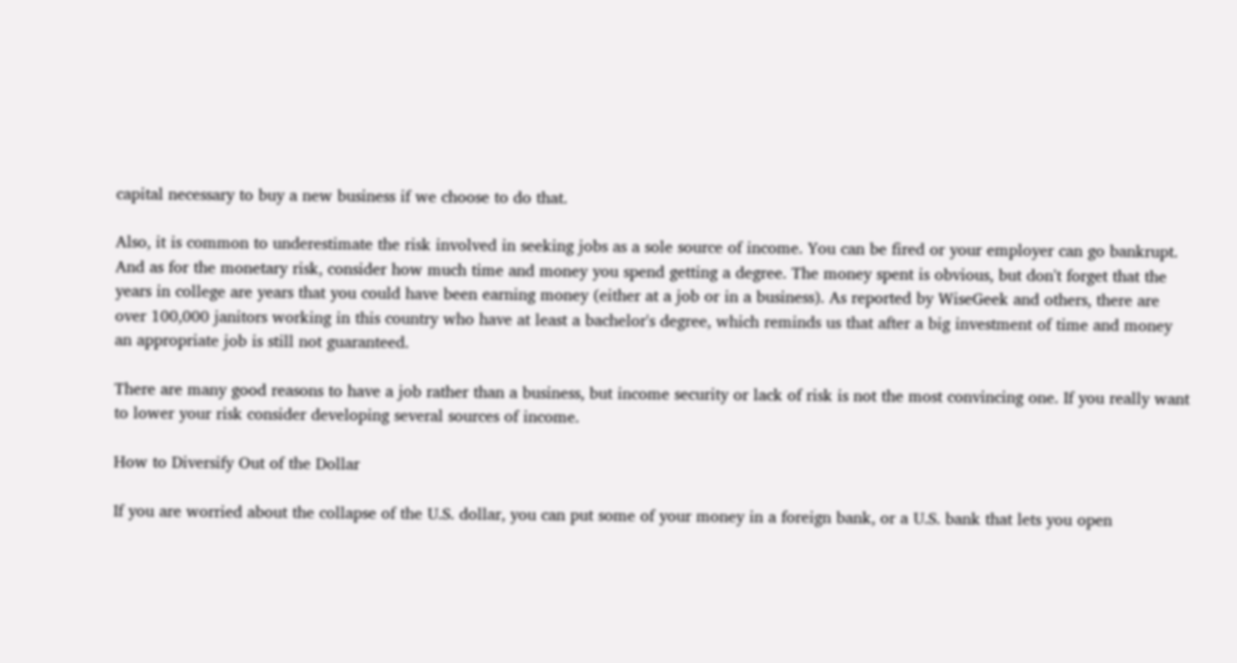capital necessary to buy a new business if we choose to do that.

Also, it is common to underestimate the risk involved in seeking jobs as a sole source of income. You can be fired or your employer can go bankrupt. And as for the monetary risk, consider how much time and money you spend getting a degree. The money spent is obvious, but don't forget that the years in college are years that you could have been earning money (either at a job or in a business). As reported by WiseGeek and others, there are over 100,000 janitors working in this country who have at least a bachelor's degree, which reminds us that after a big investment of time and money an appropriate job is still not guaranteed.

There are many good reasons to have a job rather than a business, but income security or lack of risk is not the most convincing one. If you really want to lower your risk consider developing several sources of income.

How to Diversify Out of the Dollar

If you are worried about the collapse of the U.S. dollar, you can put some of your money in a foreign bank, or a U.S. bank that lets you open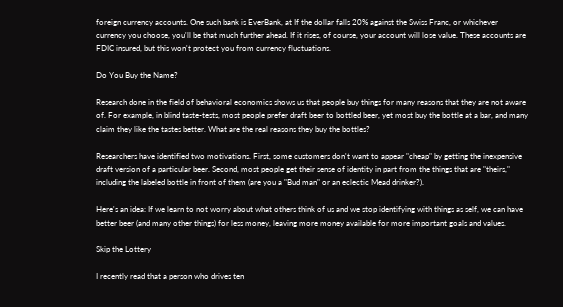foreign currency accounts. One such bank is EverBank, at If the dollar falls 20% against the Swiss Franc, or whichever currency you choose, you'll be that much further ahead. If it rises, of course, your account will lose value. These accounts are FDIC insured, but this won't protect you from currency fluctuations.

Do You Buy the Name?

Research done in the field of behavioral economics shows us that people buy things for many reasons that they are not aware of. For example, in blind taste-tests, most people prefer draft beer to bottled beer, yet most buy the bottle at a bar, and many claim they like the tastes better. What are the real reasons they buy the bottles?

Researchers have identified two motivations. First, some customers don't want to appear "cheap" by getting the inexpensive draft version of a particular beer. Second, most people get their sense of identity in part from the things that are "theirs," including the labeled bottle in front of them (are you a "Bud man" or an eclectic Mead drinker?).

Here's an idea: If we learn to not worry about what others think of us and we stop identifying with things as self, we can have better beer (and many other things) for less money, leaving more money available for more important goals and values.

Skip the Lottery

I recently read that a person who drives ten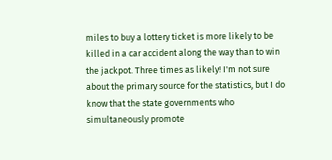miles to buy a lottery ticket is more likely to be killed in a car accident along the way than to win the jackpot. Three times as likely! I'm not sure about the primary source for the statistics, but I do know that the state governments who simultaneously promote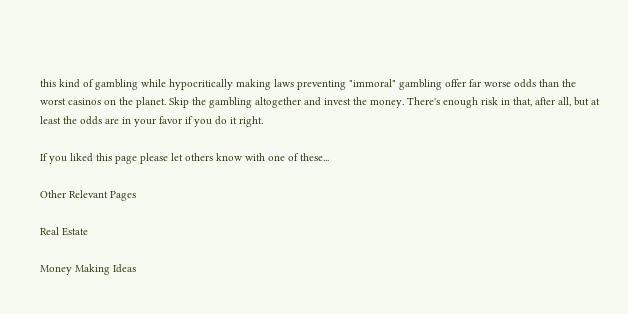this kind of gambling while hypocritically making laws preventing "immoral" gambling offer far worse odds than the worst casinos on the planet. Skip the gambling altogether and invest the money. There's enough risk in that, after all, but at least the odds are in your favor if you do it right.

If you liked this page please let others know with one of these...

Other Relevant Pages

Real Estate

Money Making Ideas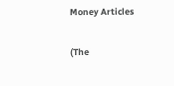Money Articles

(The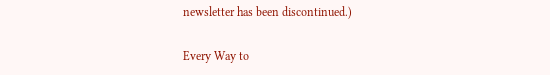newsletter has been discontinued.)

Every Way to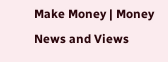Make Money | Money News and Views